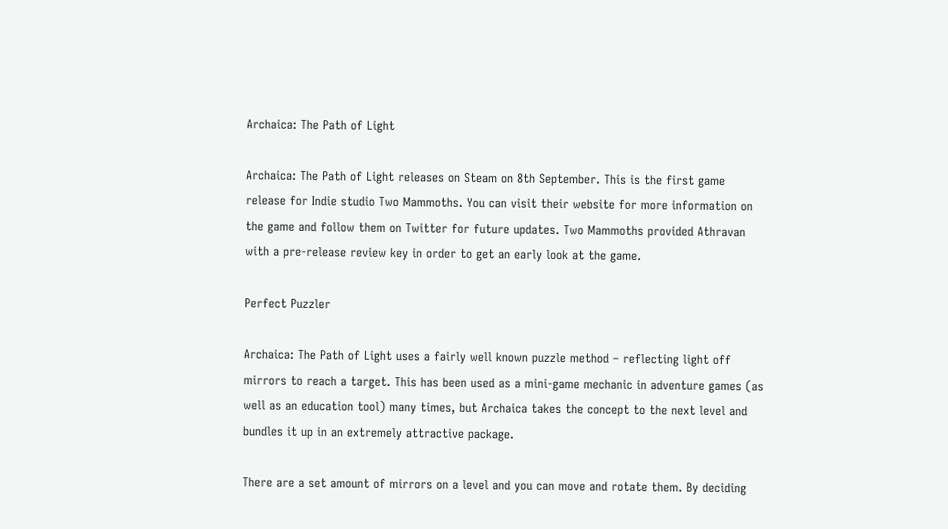Archaica: The Path of Light

Archaica: The Path of Light releases on Steam on 8th September. This is the first game release for Indie studio Two Mammoths. You can visit their website for more information on the game and follow them on Twitter for future updates. Two Mammoths provided Athravan with a pre-release review key in order to get an early look at the game.

Perfect Puzzler

Archaica: The Path of Light uses a fairly well known puzzle method – reflecting light off mirrors to reach a target. This has been used as a mini-game mechanic in adventure games (as well as an education tool) many times, but Archaica takes the concept to the next level and bundles it up in an extremely attractive package.

There are a set amount of mirrors on a level and you can move and rotate them. By deciding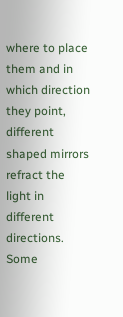where to place them and in which direction they point, different shaped mirrors refract the light in different directions. Some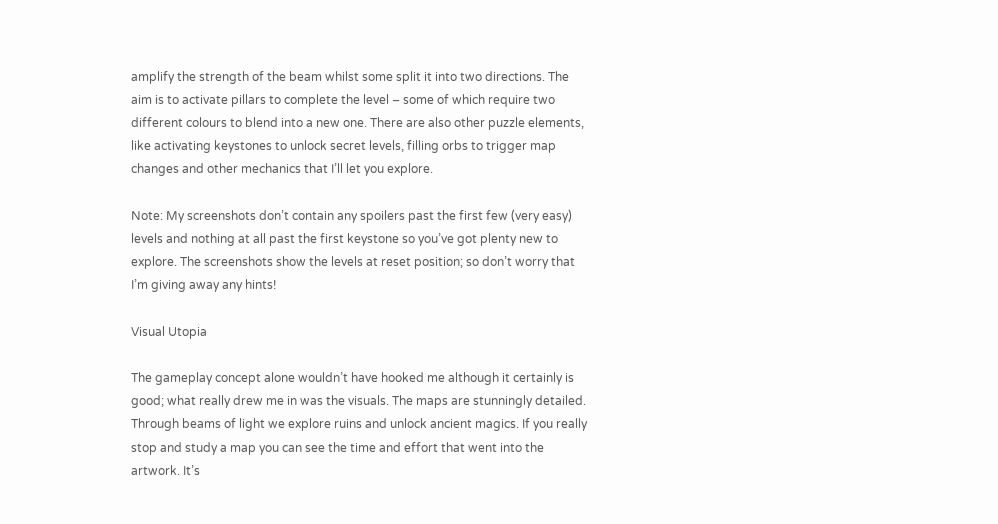amplify the strength of the beam whilst some split it into two directions. The aim is to activate pillars to complete the level – some of which require two different colours to blend into a new one. There are also other puzzle elements, like activating keystones to unlock secret levels, filling orbs to trigger map changes and other mechanics that I’ll let you explore.

Note: My screenshots don’t contain any spoilers past the first few (very easy) levels and nothing at all past the first keystone so you’ve got plenty new to explore. The screenshots show the levels at reset position; so don’t worry that I’m giving away any hints!

Visual Utopia

The gameplay concept alone wouldn’t have hooked me although it certainly is good; what really drew me in was the visuals. The maps are stunningly detailed. Through beams of light we explore ruins and unlock ancient magics. If you really stop and study a map you can see the time and effort that went into the artwork. It’s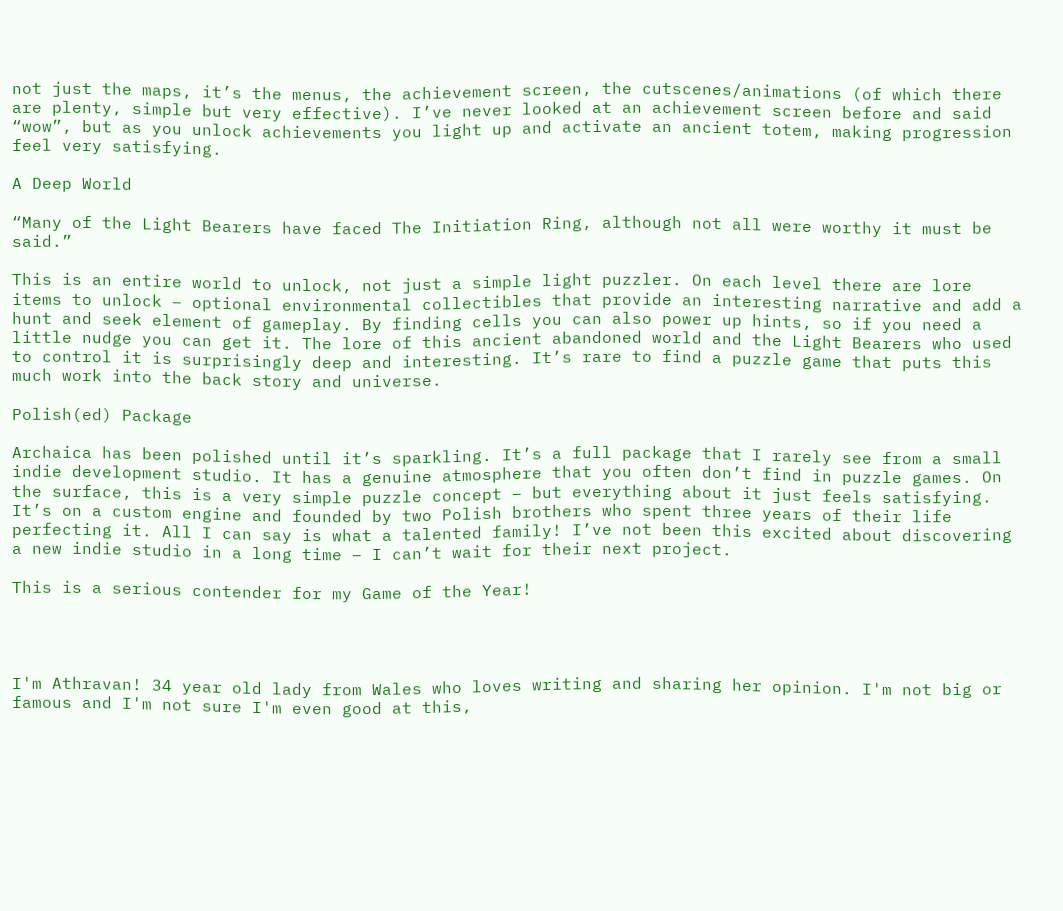not just the maps, it’s the menus, the achievement screen, the cutscenes/animations (of which there are plenty, simple but very effective). I’ve never looked at an achievement screen before and said “wow”, but as you unlock achievements you light up and activate an ancient totem, making progression feel very satisfying.

A Deep World

“Many of the Light Bearers have faced The Initiation Ring, although not all were worthy it must be said.”

This is an entire world to unlock, not just a simple light puzzler. On each level there are lore items to unlock – optional environmental collectibles that provide an interesting narrative and add a hunt and seek element of gameplay. By finding cells you can also power up hints, so if you need a little nudge you can get it. The lore of this ancient abandoned world and the Light Bearers who used to control it is surprisingly deep and interesting. It’s rare to find a puzzle game that puts this much work into the back story and universe.

Polish(ed) Package

Archaica has been polished until it’s sparkling. It’s a full package that I rarely see from a small indie development studio. It has a genuine atmosphere that you often don’t find in puzzle games. On the surface, this is a very simple puzzle concept – but everything about it just feels satisfying. It’s on a custom engine and founded by two Polish brothers who spent three years of their life perfecting it. All I can say is what a talented family! I’ve not been this excited about discovering a new indie studio in a long time – I can’t wait for their next project.

This is a serious contender for my Game of the Year!




I'm Athravan! 34 year old lady from Wales who loves writing and sharing her opinion. I'm not big or famous and I'm not sure I'm even good at this,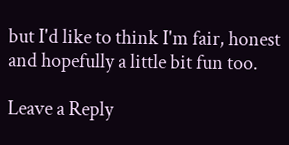but I'd like to think I'm fair, honest and hopefully a little bit fun too.

Leave a Reply